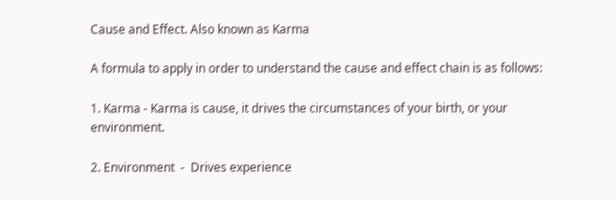Cause and Effect. Also known as Karma

A formula to apply in order to understand the cause and effect chain is as follows:

1. Karma - Karma is cause, it drives the circumstances of your birth, or your environment.

2. Environment  -  Drives experience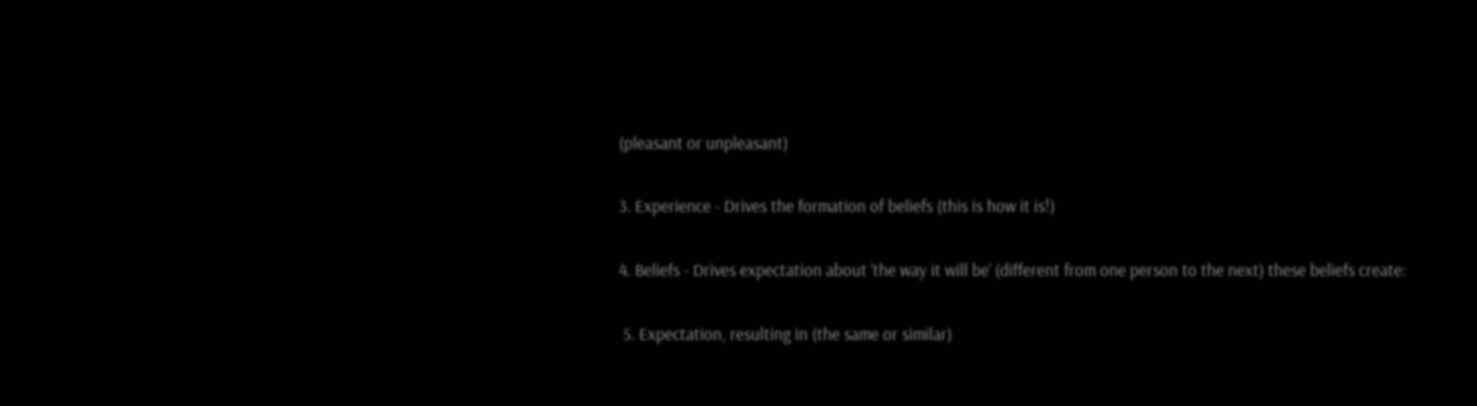(pleasant or unpleasant)

3. Experience - Drives the formation of beliefs (this is how it is!)

4. Beliefs - Drives expectation about ‘the way it will be’ (different from one person to the next) these beliefs create:

 5. Expectation, resulting in (the same or similar)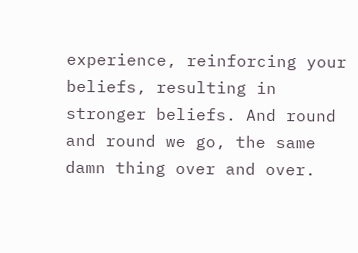experience, reinforcing your beliefs, resulting in stronger beliefs. And round and round we go, the same damn thing over and over.